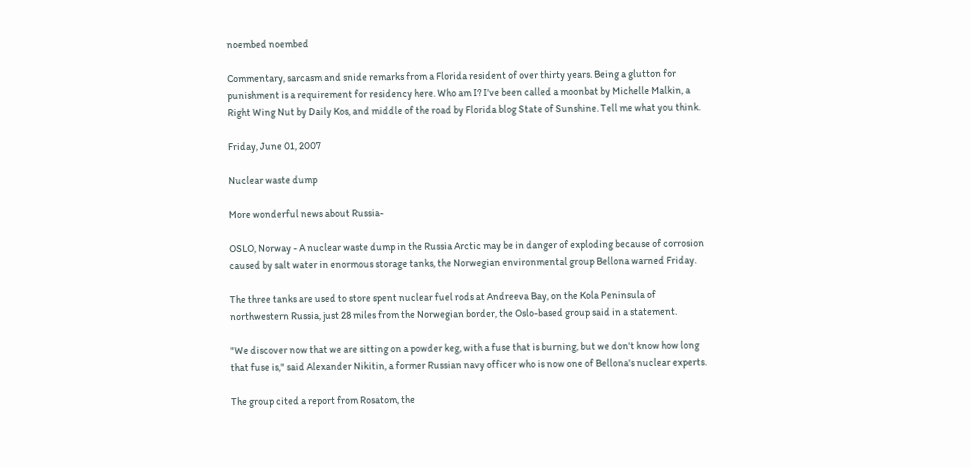noembed noembed

Commentary, sarcasm and snide remarks from a Florida resident of over thirty years. Being a glutton for punishment is a requirement for residency here. Who am I? I've been called a moonbat by Michelle Malkin, a Right Wing Nut by Daily Kos, and middle of the road by Florida blog State of Sunshine. Tell me what you think.

Friday, June 01, 2007

Nuclear waste dump

More wonderful news about Russia-

OSLO, Norway - A nuclear waste dump in the Russia Arctic may be in danger of exploding because of corrosion caused by salt water in enormous storage tanks, the Norwegian environmental group Bellona warned Friday.

The three tanks are used to store spent nuclear fuel rods at Andreeva Bay, on the Kola Peninsula of northwestern Russia, just 28 miles from the Norwegian border, the Oslo-based group said in a statement.

"We discover now that we are sitting on a powder keg, with a fuse that is burning, but we don't know how long that fuse is," said Alexander Nikitin, a former Russian navy officer who is now one of Bellona's nuclear experts.

The group cited a report from Rosatom, the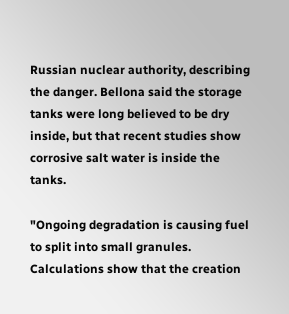Russian nuclear authority, describing the danger. Bellona said the storage tanks were long believed to be dry inside, but that recent studies show corrosive salt water is inside the tanks.

"Ongoing degradation is causing fuel to split into small granules. Calculations show that the creation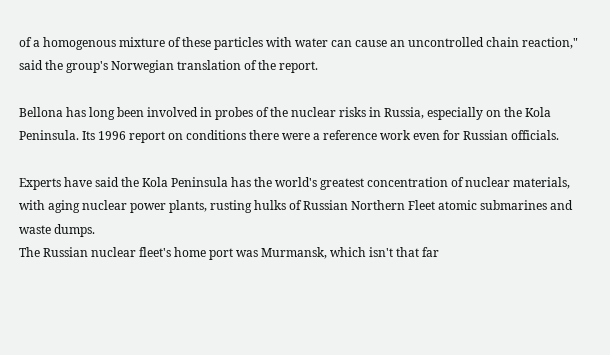of a homogenous mixture of these particles with water can cause an uncontrolled chain reaction," said the group's Norwegian translation of the report.

Bellona has long been involved in probes of the nuclear risks in Russia, especially on the Kola Peninsula. Its 1996 report on conditions there were a reference work even for Russian officials.

Experts have said the Kola Peninsula has the world's greatest concentration of nuclear materials, with aging nuclear power plants, rusting hulks of Russian Northern Fleet atomic submarines and waste dumps.
The Russian nuclear fleet's home port was Murmansk, which isn't that far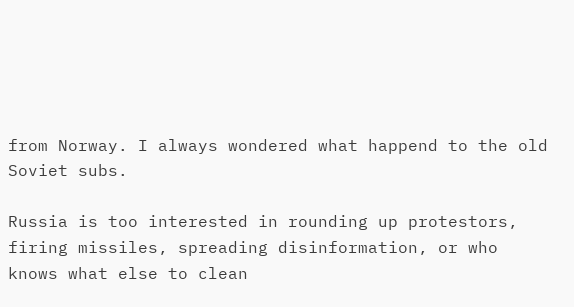from Norway. I always wondered what happend to the old Soviet subs.

Russia is too interested in rounding up protestors, firing missiles, spreading disinformation, or who knows what else to clean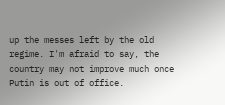up the messes left by the old regime. I'm afraid to say, the country may not improve much once Putin is out of office.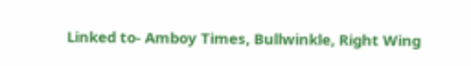Linked to- Amboy Times, Bullwinkle, Right Wing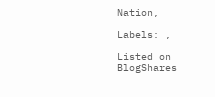Nation,

Labels: ,

Listed on BlogShares